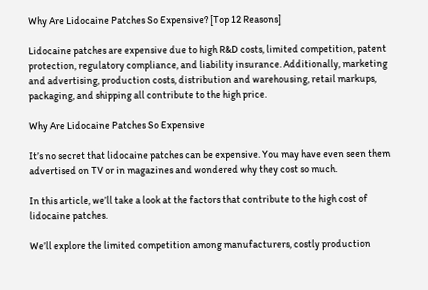Why Are Lidocaine Patches So Expensive? [Top 12 Reasons]

Lidocaine patches are expensive due to high R&D costs, limited competition, patent protection, regulatory compliance, and liability insurance. Additionally, marketing and advertising, production costs, distribution and warehousing, retail markups, packaging, and shipping all contribute to the high price.

Why Are Lidocaine Patches So Expensive

It’s no secret that lidocaine patches can be expensive. You may have even seen them advertised on TV or in magazines and wondered why they cost so much.

In this article, we’ll take a look at the factors that contribute to the high cost of lidocaine patches.

We’ll explore the limited competition among manufacturers, costly production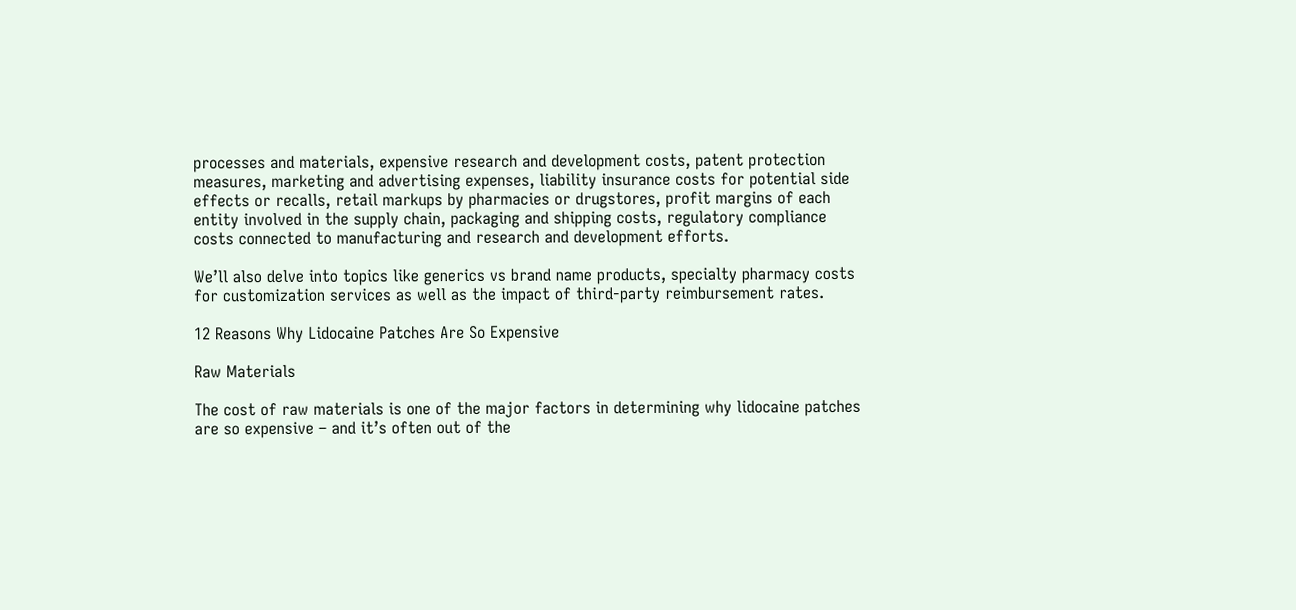processes and materials, expensive research and development costs, patent protection measures, marketing and advertising expenses, liability insurance costs for potential side effects or recalls, retail markups by pharmacies or drugstores, profit margins of each entity involved in the supply chain, packaging and shipping costs, regulatory compliance costs connected to manufacturing and research and development efforts.

We’ll also delve into topics like generics vs brand name products, specialty pharmacy costs for customization services as well as the impact of third-party reimbursement rates.

12 Reasons Why Lidocaine Patches Are So Expensive

Raw Materials

The cost of raw materials is one of the major factors in determining why lidocaine patches are so expensive – and it’s often out of the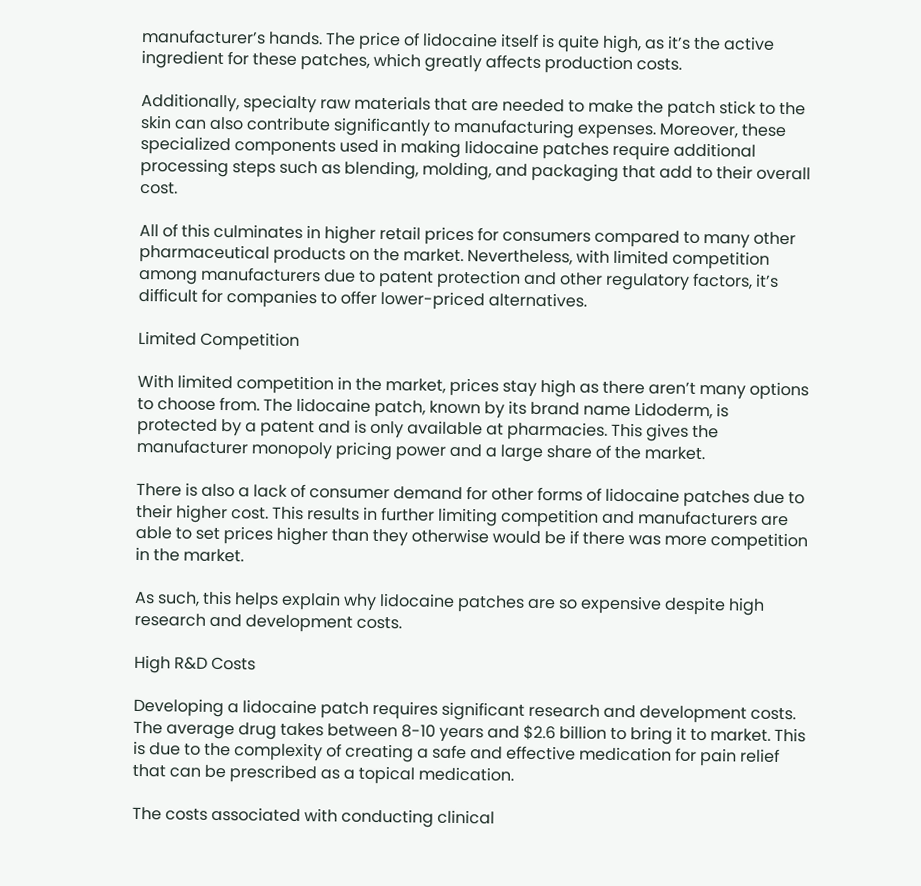manufacturer’s hands. The price of lidocaine itself is quite high, as it’s the active ingredient for these patches, which greatly affects production costs.

Additionally, specialty raw materials that are needed to make the patch stick to the skin can also contribute significantly to manufacturing expenses. Moreover, these specialized components used in making lidocaine patches require additional processing steps such as blending, molding, and packaging that add to their overall cost.

All of this culminates in higher retail prices for consumers compared to many other pharmaceutical products on the market. Nevertheless, with limited competition among manufacturers due to patent protection and other regulatory factors, it’s difficult for companies to offer lower-priced alternatives.

Limited Competition

With limited competition in the market, prices stay high as there aren’t many options to choose from. The lidocaine patch, known by its brand name Lidoderm, is protected by a patent and is only available at pharmacies. This gives the manufacturer monopoly pricing power and a large share of the market.

There is also a lack of consumer demand for other forms of lidocaine patches due to their higher cost. This results in further limiting competition and manufacturers are able to set prices higher than they otherwise would be if there was more competition in the market.

As such, this helps explain why lidocaine patches are so expensive despite high research and development costs.

High R&D Costs

Developing a lidocaine patch requires significant research and development costs. The average drug takes between 8-10 years and $2.6 billion to bring it to market. This is due to the complexity of creating a safe and effective medication for pain relief that can be prescribed as a topical medication.

The costs associated with conducting clinical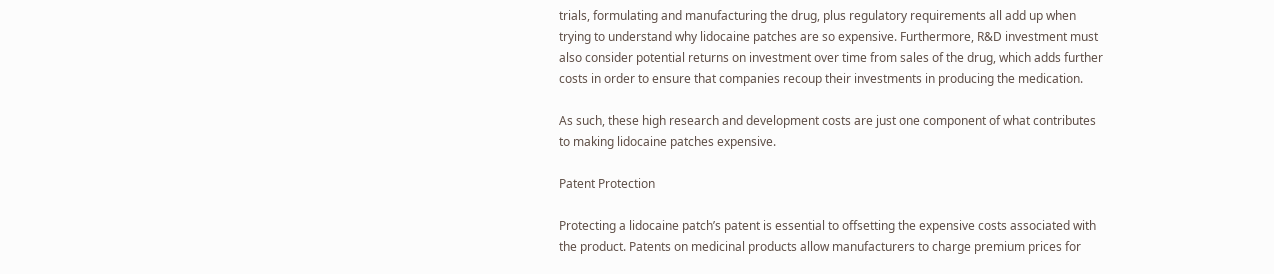trials, formulating and manufacturing the drug, plus regulatory requirements all add up when trying to understand why lidocaine patches are so expensive. Furthermore, R&D investment must also consider potential returns on investment over time from sales of the drug, which adds further costs in order to ensure that companies recoup their investments in producing the medication.

As such, these high research and development costs are just one component of what contributes to making lidocaine patches expensive.

Patent Protection

Protecting a lidocaine patch’s patent is essential to offsetting the expensive costs associated with the product. Patents on medicinal products allow manufacturers to charge premium prices for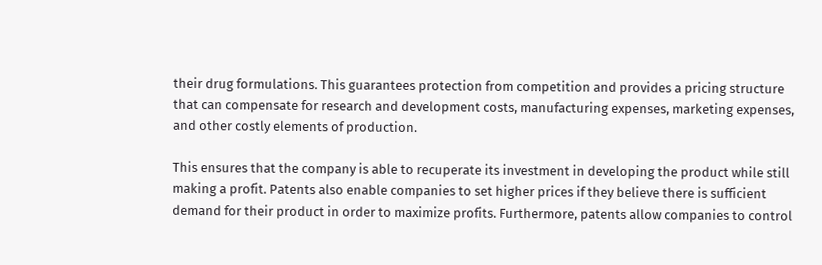their drug formulations. This guarantees protection from competition and provides a pricing structure that can compensate for research and development costs, manufacturing expenses, marketing expenses, and other costly elements of production.

This ensures that the company is able to recuperate its investment in developing the product while still making a profit. Patents also enable companies to set higher prices if they believe there is sufficient demand for their product in order to maximize profits. Furthermore, patents allow companies to control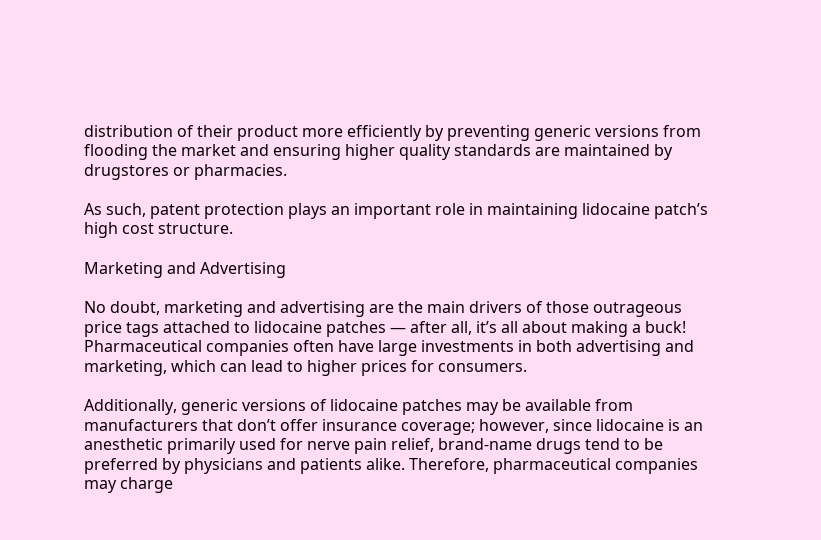distribution of their product more efficiently by preventing generic versions from flooding the market and ensuring higher quality standards are maintained by drugstores or pharmacies.

As such, patent protection plays an important role in maintaining lidocaine patch’s high cost structure.

Marketing and Advertising

No doubt, marketing and advertising are the main drivers of those outrageous price tags attached to lidocaine patches — after all, it’s all about making a buck! Pharmaceutical companies often have large investments in both advertising and marketing, which can lead to higher prices for consumers.

Additionally, generic versions of lidocaine patches may be available from manufacturers that don’t offer insurance coverage; however, since lidocaine is an anesthetic primarily used for nerve pain relief, brand-name drugs tend to be preferred by physicians and patients alike. Therefore, pharmaceutical companies may charge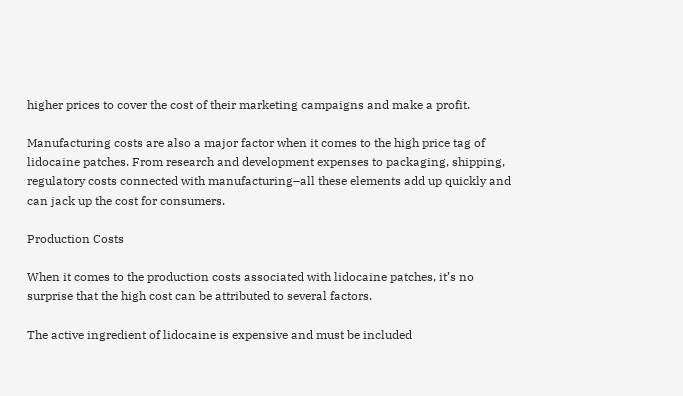higher prices to cover the cost of their marketing campaigns and make a profit.

Manufacturing costs are also a major factor when it comes to the high price tag of lidocaine patches. From research and development expenses to packaging, shipping, regulatory costs connected with manufacturing–all these elements add up quickly and can jack up the cost for consumers.

Production Costs

When it comes to the production costs associated with lidocaine patches, it’s no surprise that the high cost can be attributed to several factors.

The active ingredient of lidocaine is expensive and must be included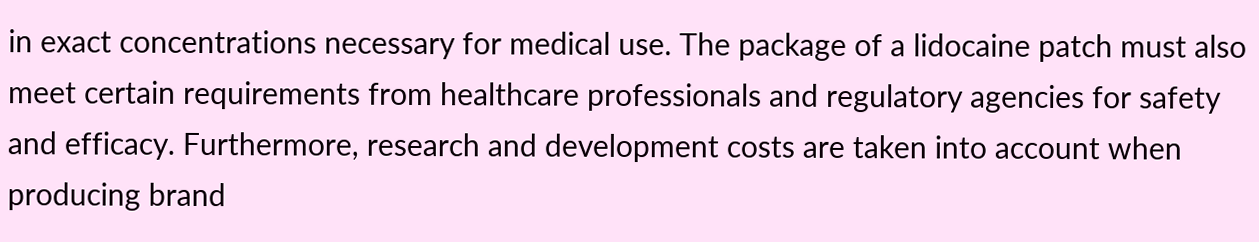in exact concentrations necessary for medical use. The package of a lidocaine patch must also meet certain requirements from healthcare professionals and regulatory agencies for safety and efficacy. Furthermore, research and development costs are taken into account when producing brand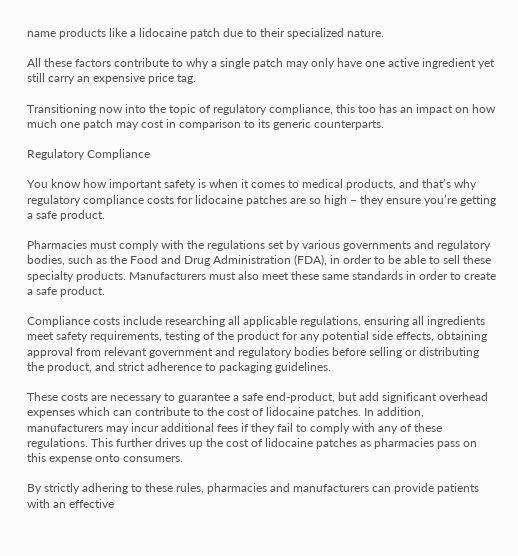name products like a lidocaine patch due to their specialized nature.

All these factors contribute to why a single patch may only have one active ingredient yet still carry an expensive price tag.

Transitioning now into the topic of regulatory compliance, this too has an impact on how much one patch may cost in comparison to its generic counterparts.

Regulatory Compliance

You know how important safety is when it comes to medical products, and that’s why regulatory compliance costs for lidocaine patches are so high – they ensure you’re getting a safe product.

Pharmacies must comply with the regulations set by various governments and regulatory bodies, such as the Food and Drug Administration (FDA), in order to be able to sell these specialty products. Manufacturers must also meet these same standards in order to create a safe product.

Compliance costs include researching all applicable regulations, ensuring all ingredients meet safety requirements, testing of the product for any potential side effects, obtaining approval from relevant government and regulatory bodies before selling or distributing the product, and strict adherence to packaging guidelines.

These costs are necessary to guarantee a safe end-product, but add significant overhead expenses which can contribute to the cost of lidocaine patches. In addition, manufacturers may incur additional fees if they fail to comply with any of these regulations. This further drives up the cost of lidocaine patches as pharmacies pass on this expense onto consumers.

By strictly adhering to these rules, pharmacies and manufacturers can provide patients with an effective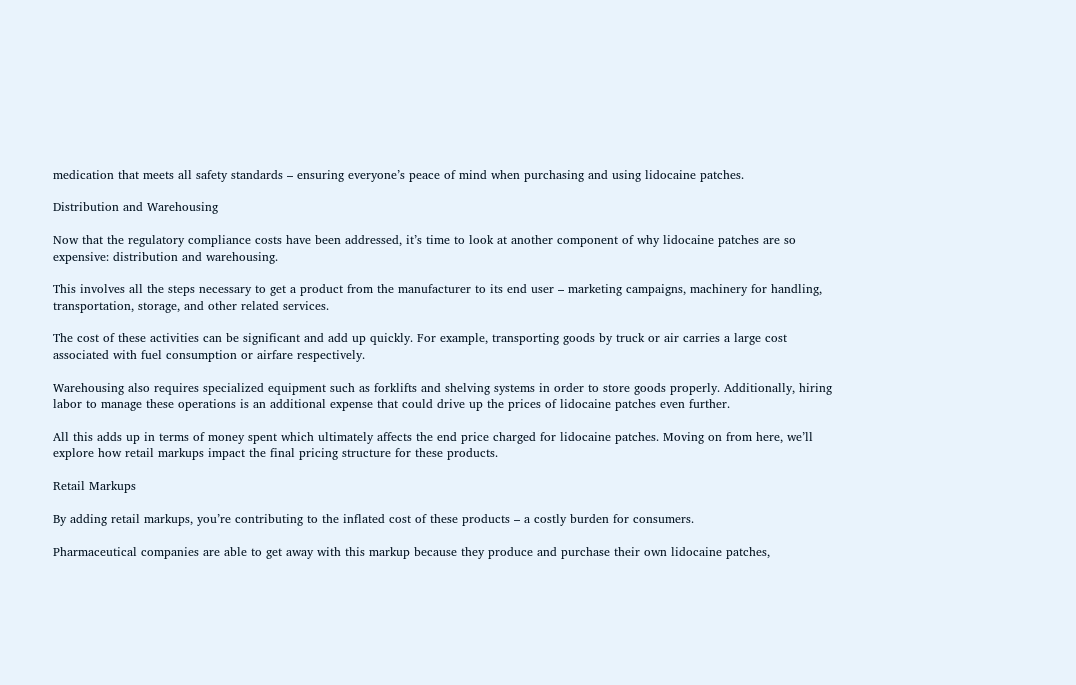medication that meets all safety standards – ensuring everyone’s peace of mind when purchasing and using lidocaine patches.

Distribution and Warehousing

Now that the regulatory compliance costs have been addressed, it’s time to look at another component of why lidocaine patches are so expensive: distribution and warehousing.

This involves all the steps necessary to get a product from the manufacturer to its end user – marketing campaigns, machinery for handling, transportation, storage, and other related services.

The cost of these activities can be significant and add up quickly. For example, transporting goods by truck or air carries a large cost associated with fuel consumption or airfare respectively.

Warehousing also requires specialized equipment such as forklifts and shelving systems in order to store goods properly. Additionally, hiring labor to manage these operations is an additional expense that could drive up the prices of lidocaine patches even further.

All this adds up in terms of money spent which ultimately affects the end price charged for lidocaine patches. Moving on from here, we’ll explore how retail markups impact the final pricing structure for these products.

Retail Markups

By adding retail markups, you’re contributing to the inflated cost of these products – a costly burden for consumers.

Pharmaceutical companies are able to get away with this markup because they produce and purchase their own lidocaine patches,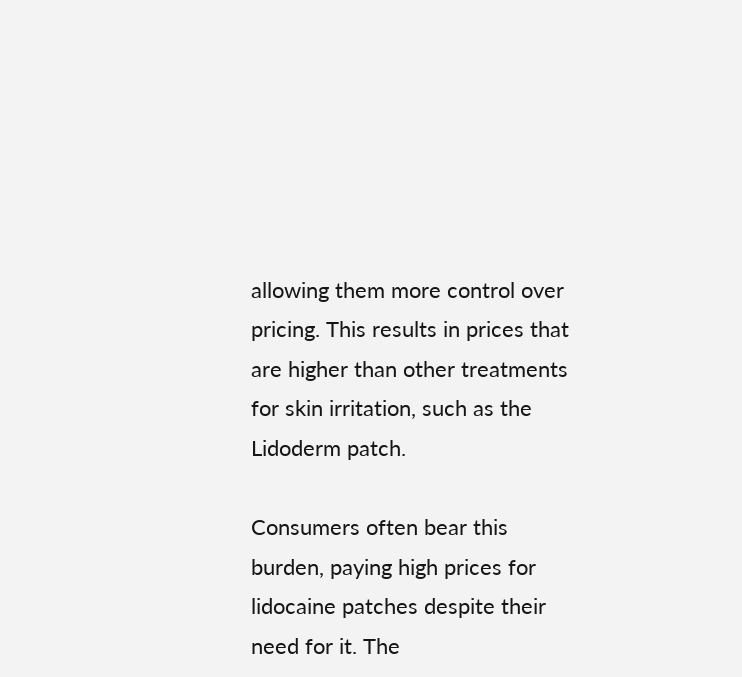allowing them more control over pricing. This results in prices that are higher than other treatments for skin irritation, such as the Lidoderm patch.

Consumers often bear this burden, paying high prices for lidocaine patches despite their need for it. The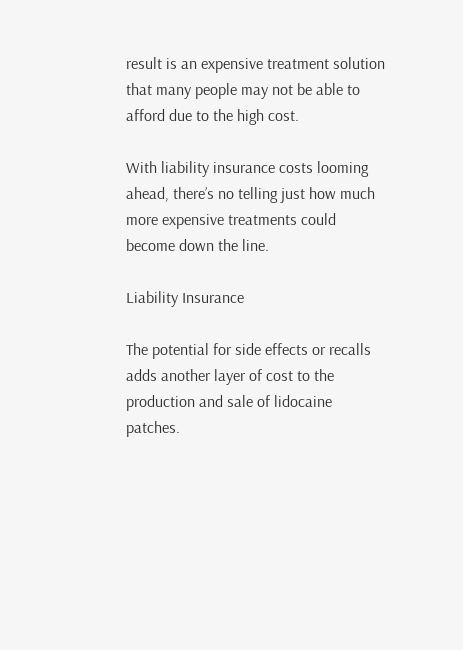result is an expensive treatment solution that many people may not be able to afford due to the high cost.

With liability insurance costs looming ahead, there’s no telling just how much more expensive treatments could become down the line.

Liability Insurance

The potential for side effects or recalls adds another layer of cost to the production and sale of lidocaine patches.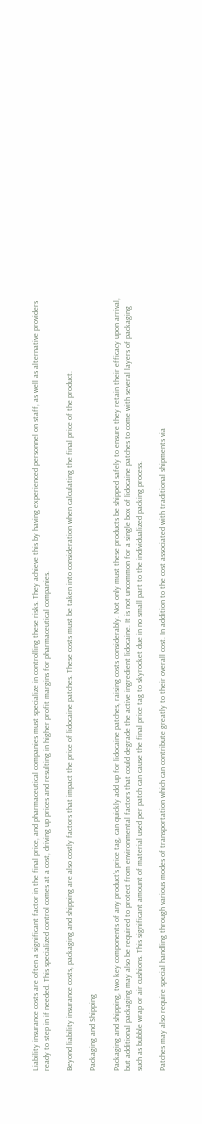Liability insurance costs are often a significant factor in the final price, and pharmaceutical companies must specialize in controlling these risks. They achieve this by having experienced personnel on staff, as well as alternative providers ready to step in if needed. This specialized control comes at a cost, driving up prices and resulting in higher profit margins for pharmaceutical companies.

Beyond liability insurance costs, packaging and shipping are also costly factors that impact the price of lidocaine patches. These costs must be taken into consideration when calculating the final price of the product.

Packaging and Shipping

Packaging and shipping, two key components of any product’s price tag, can quickly add up for lidocaine patches, raising costs considerably. Not only must these products be shipped safely to ensure they retain their efficacy upon arrival, but additional packaging may also be required to protect from environmental factors that could degrade the active ingredient lidocaine. It is not uncommon for a single box of lidocaine patches to come with several layers of packaging such as bubble wrap or air cushions. This significant amount of material used per patch can cause the final price tag to skyrocket due in no small part to the individualized packing process.

Patches may also require special handling through various modes of transportation which can contribute greatly to their overall cost. In addition to the cost associated with traditional shipments via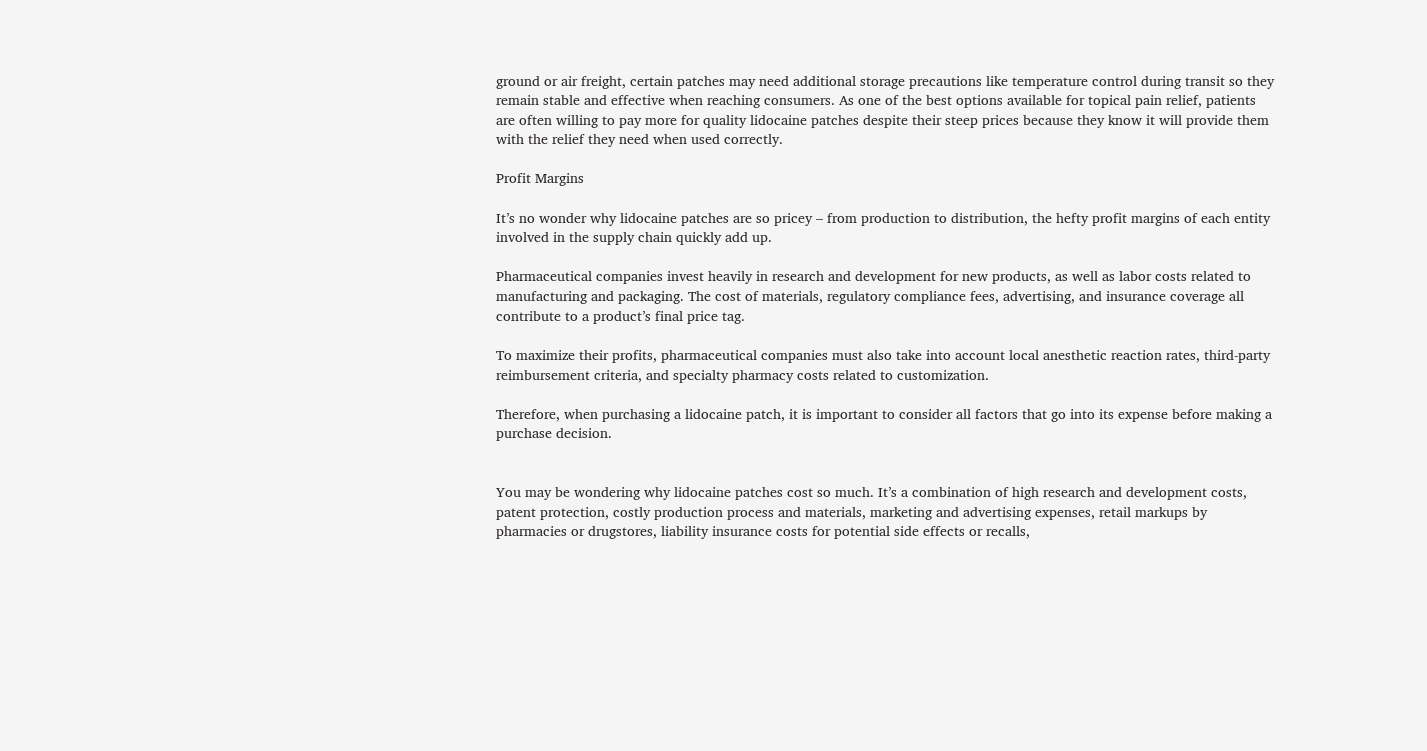ground or air freight, certain patches may need additional storage precautions like temperature control during transit so they remain stable and effective when reaching consumers. As one of the best options available for topical pain relief, patients are often willing to pay more for quality lidocaine patches despite their steep prices because they know it will provide them with the relief they need when used correctly.

Profit Margins

It’s no wonder why lidocaine patches are so pricey – from production to distribution, the hefty profit margins of each entity involved in the supply chain quickly add up.

Pharmaceutical companies invest heavily in research and development for new products, as well as labor costs related to manufacturing and packaging. The cost of materials, regulatory compliance fees, advertising, and insurance coverage all contribute to a product’s final price tag.

To maximize their profits, pharmaceutical companies must also take into account local anesthetic reaction rates, third-party reimbursement criteria, and specialty pharmacy costs related to customization.

Therefore, when purchasing a lidocaine patch, it is important to consider all factors that go into its expense before making a purchase decision.


You may be wondering why lidocaine patches cost so much. It’s a combination of high research and development costs, patent protection, costly production process and materials, marketing and advertising expenses, retail markups by pharmacies or drugstores, liability insurance costs for potential side effects or recalls,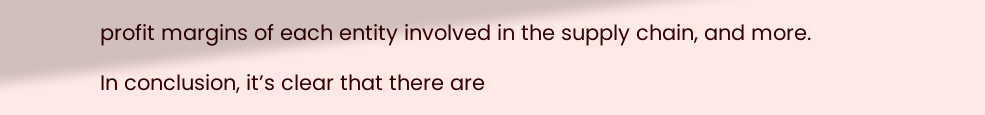profit margins of each entity involved in the supply chain, and more.

In conclusion, it’s clear that there are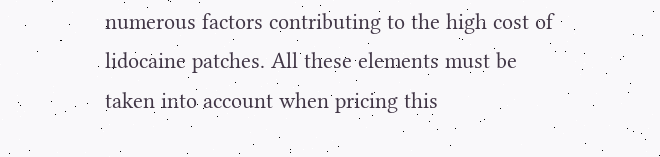numerous factors contributing to the high cost of lidocaine patches. All these elements must be taken into account when pricing this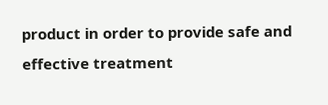product in order to provide safe and effective treatment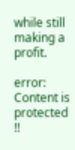while still making a profit.

error: Content is protected !!